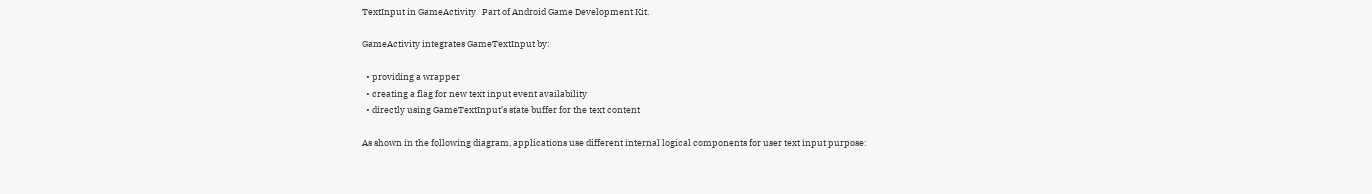TextInput in GameActivity   Part of Android Game Development Kit.

GameActivity integrates GameTextInput by:

  • providing a wrapper
  • creating a flag for new text input event availability
  • directly using GameTextInput’s state buffer for the text content

As shown in the following diagram, applications use different internal logical components for user text input purpose: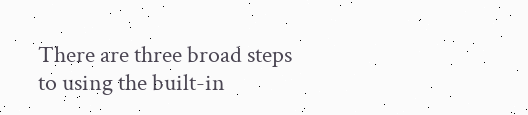There are three broad steps to using the built-in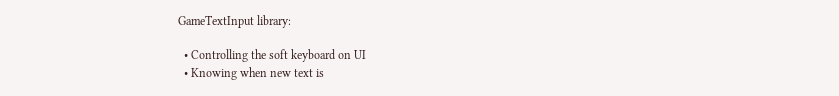GameTextInput library:

  • Controlling the soft keyboard on UI
  • Knowing when new text is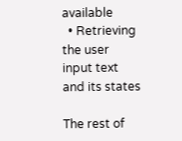available
  • Retrieving the user input text and its states

The rest of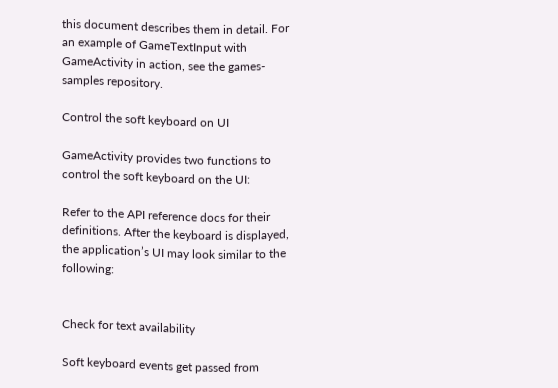this document describes them in detail. For an example of GameTextInput with GameActivity in action, see the games-samples repository.

Control the soft keyboard on UI

GameActivity provides two functions to control the soft keyboard on the UI:

Refer to the API reference docs for their definitions. After the keyboard is displayed, the application’s UI may look similar to the following:


Check for text availability

Soft keyboard events get passed from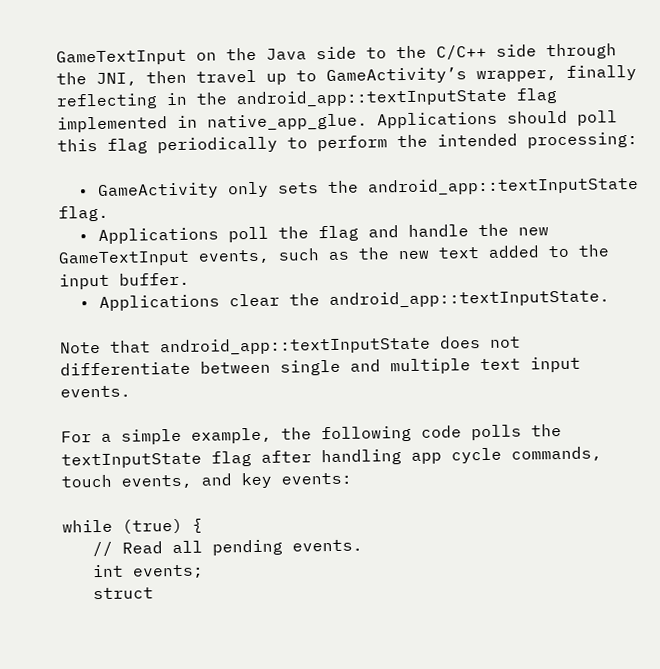GameTextInput on the Java side to the C/C++ side through the JNI, then travel up to GameActivity’s wrapper, finally reflecting in the android_app::textInputState flag implemented in native_app_glue. Applications should poll this flag periodically to perform the intended processing:

  • GameActivity only sets the android_app::textInputState flag.
  • Applications poll the flag and handle the new GameTextInput events, such as the new text added to the input buffer.
  • Applications clear the android_app::textInputState.

Note that android_app::textInputState does not differentiate between single and multiple text input events.

For a simple example, the following code polls the textInputState flag after handling app cycle commands, touch events, and key events:

while (true) {
   // Read all pending events.
   int events;
   struct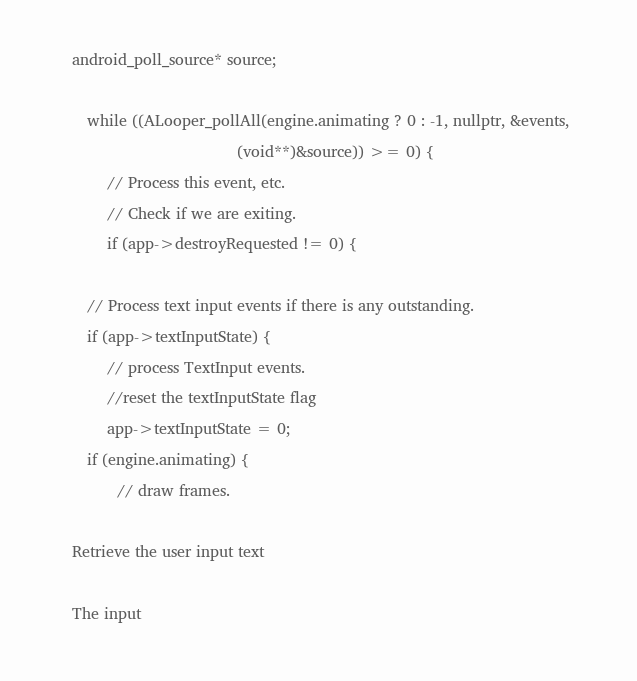android_poll_source* source;

   while ((ALooper_pollAll(engine.animating ? 0 : -1, nullptr, &events,
                                 (void**)&source)) >= 0) {
       // Process this event, etc.
       // Check if we are exiting.
       if (app->destroyRequested != 0) {

   // Process text input events if there is any outstanding.
   if (app->textInputState) {
       // process TextInput events.
       //reset the textInputState flag
       app->textInputState = 0;
   if (engine.animating) {
         // draw frames.

Retrieve the user input text

The input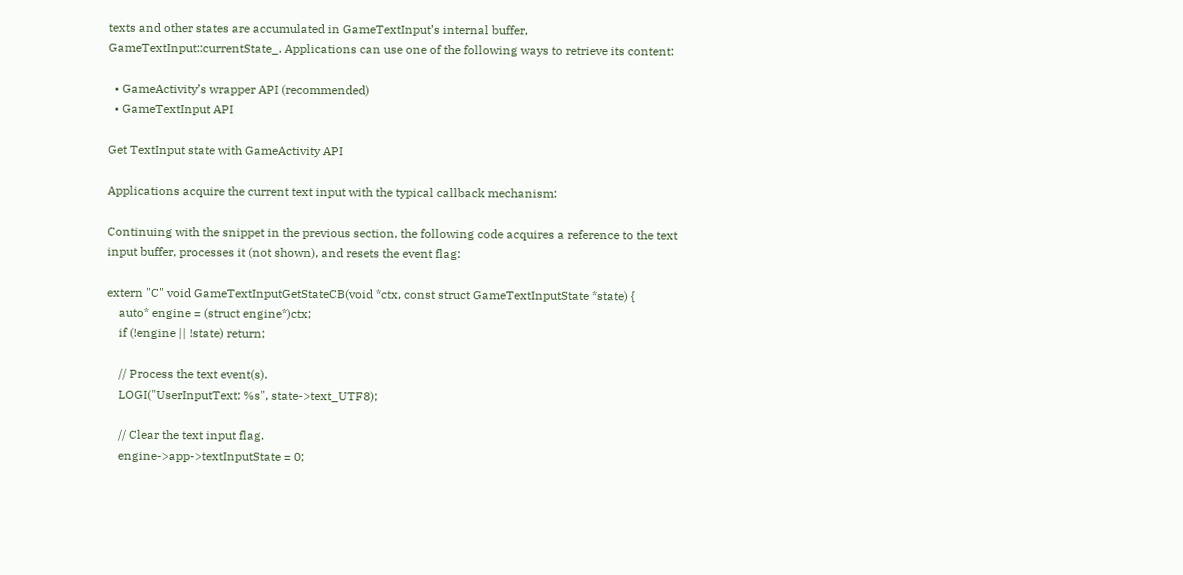texts and other states are accumulated in GameTextInput’s internal buffer, GameTextInput::currentState_. Applications can use one of the following ways to retrieve its content:

  • GameActivity’s wrapper API (recommended)
  • GameTextInput API

Get TextInput state with GameActivity API

Applications acquire the current text input with the typical callback mechanism:

Continuing with the snippet in the previous section, the following code acquires a reference to the text input buffer, processes it (not shown), and resets the event flag:

extern "C" void GameTextInputGetStateCB(void *ctx, const struct GameTextInputState *state) {
    auto* engine = (struct engine*)ctx;
    if (!engine || !state) return;

    // Process the text event(s).
    LOGI("UserInputText: %s", state->text_UTF8);

    // Clear the text input flag.
    engine->app->textInputState = 0;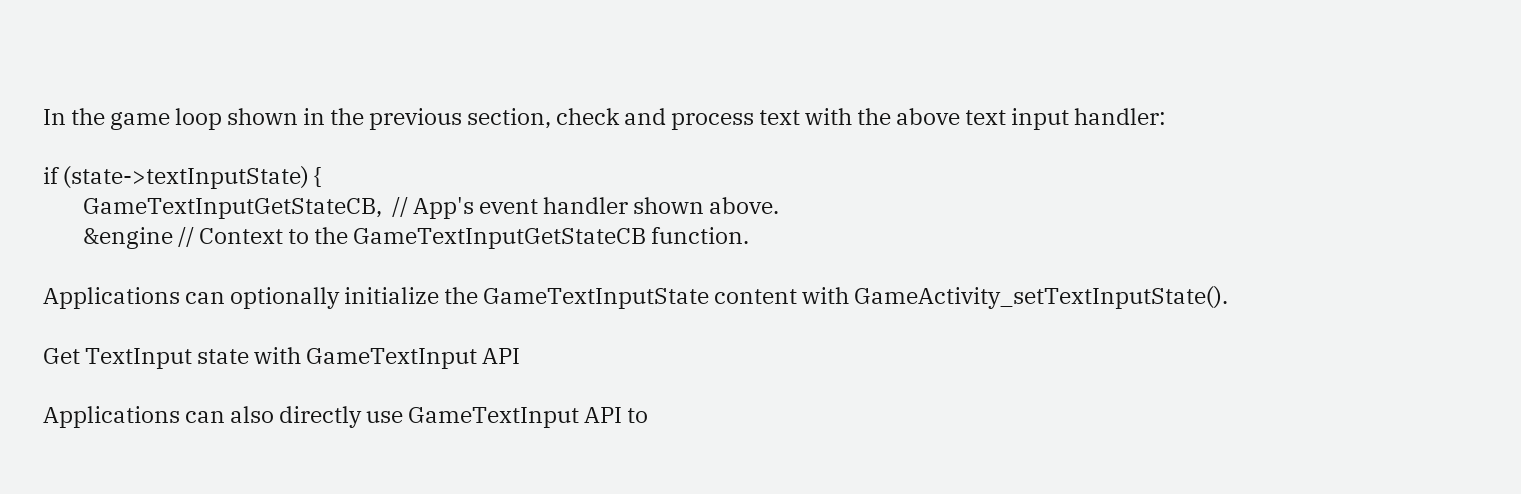In the game loop shown in the previous section, check and process text with the above text input handler:

if (state->textInputState) {
        GameTextInputGetStateCB,  // App's event handler shown above.
        &engine // Context to the GameTextInputGetStateCB function.

Applications can optionally initialize the GameTextInputState content with GameActivity_setTextInputState().

Get TextInput state with GameTextInput API

Applications can also directly use GameTextInput API to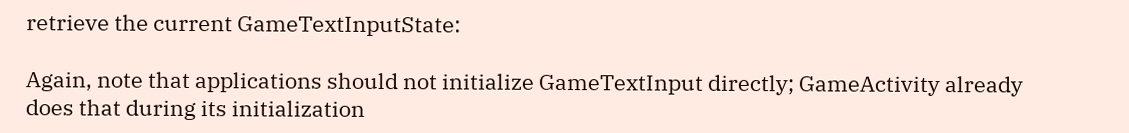retrieve the current GameTextInputState:

Again, note that applications should not initialize GameTextInput directly; GameActivity already does that during its initialization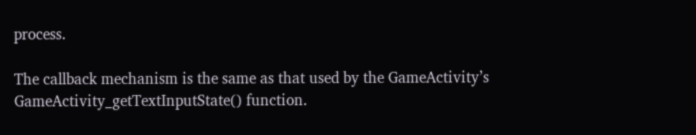process.

The callback mechanism is the same as that used by the GameActivity’s GameActivity_getTextInputState() function.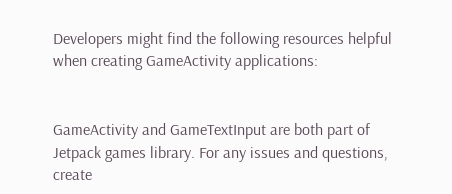Developers might find the following resources helpful when creating GameActivity applications:


GameActivity and GameTextInput are both part of Jetpack games library. For any issues and questions, create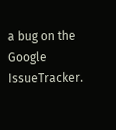a bug on the Google IssueTracker.